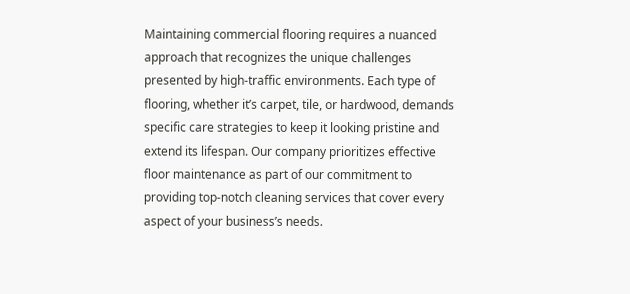Maintaining commercial flooring requires a nuanced approach that recognizes the unique challenges presented by high-traffic environments. Each type of flooring, whether it’s carpet, tile, or hardwood, demands specific care strategies to keep it looking pristine and extend its lifespan. Our company prioritizes effective floor maintenance as part of our commitment to providing top-notch cleaning services that cover every aspect of your business’s needs.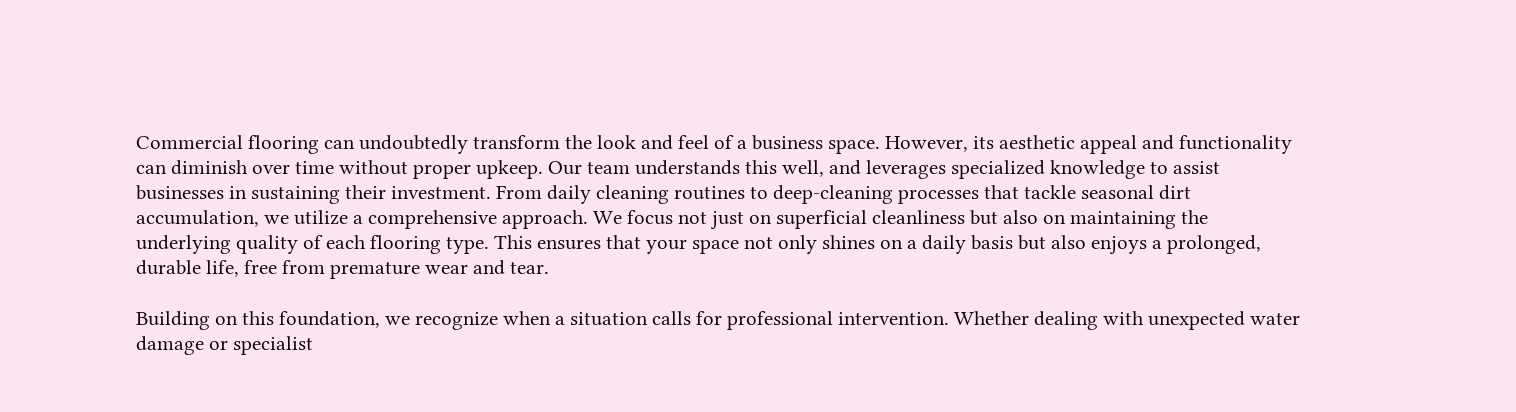Commercial flooring can undoubtedly transform the look and feel of a business space. However, its aesthetic appeal and functionality can diminish over time without proper upkeep. Our team understands this well, and leverages specialized knowledge to assist businesses in sustaining their investment. From daily cleaning routines to deep-cleaning processes that tackle seasonal dirt accumulation, we utilize a comprehensive approach. We focus not just on superficial cleanliness but also on maintaining the underlying quality of each flooring type. This ensures that your space not only shines on a daily basis but also enjoys a prolonged, durable life, free from premature wear and tear.

Building on this foundation, we recognize when a situation calls for professional intervention. Whether dealing with unexpected water damage or specialist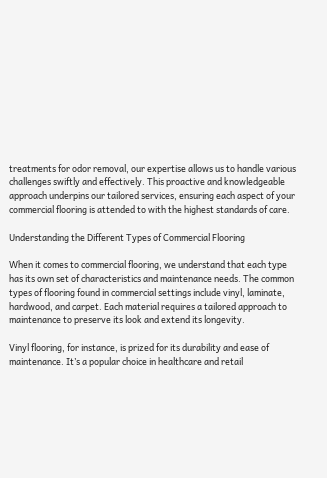treatments for odor removal, our expertise allows us to handle various challenges swiftly and effectively. This proactive and knowledgeable approach underpins our tailored services, ensuring each aspect of your commercial flooring is attended to with the highest standards of care.

Understanding the Different Types of Commercial Flooring

When it comes to commercial flooring, we understand that each type has its own set of characteristics and maintenance needs. The common types of flooring found in commercial settings include vinyl, laminate, hardwood, and carpet. Each material requires a tailored approach to maintenance to preserve its look and extend its longevity.

Vinyl flooring, for instance, is prized for its durability and ease of maintenance. It’s a popular choice in healthcare and retail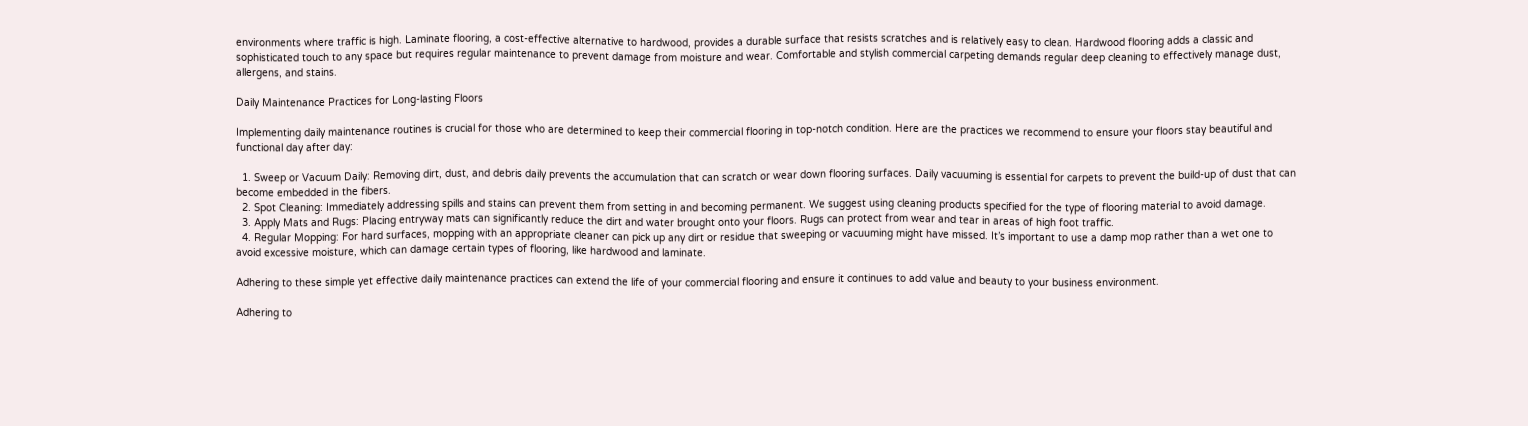environments where traffic is high. Laminate flooring, a cost-effective alternative to hardwood, provides a durable surface that resists scratches and is relatively easy to clean. Hardwood flooring adds a classic and sophisticated touch to any space but requires regular maintenance to prevent damage from moisture and wear. Comfortable and stylish commercial carpeting demands regular deep cleaning to effectively manage dust, allergens, and stains.

Daily Maintenance Practices for Long-lasting Floors

Implementing daily maintenance routines is crucial for those who are determined to keep their commercial flooring in top-notch condition. Here are the practices we recommend to ensure your floors stay beautiful and functional day after day:

  1. Sweep or Vacuum Daily: Removing dirt, dust, and debris daily prevents the accumulation that can scratch or wear down flooring surfaces. Daily vacuuming is essential for carpets to prevent the build-up of dust that can become embedded in the fibers.
  2. Spot Cleaning: Immediately addressing spills and stains can prevent them from setting in and becoming permanent. We suggest using cleaning products specified for the type of flooring material to avoid damage.
  3. Apply Mats and Rugs: Placing entryway mats can significantly reduce the dirt and water brought onto your floors. Rugs can protect from wear and tear in areas of high foot traffic.
  4. Regular Mopping: For hard surfaces, mopping with an appropriate cleaner can pick up any dirt or residue that sweeping or vacuuming might have missed. It’s important to use a damp mop rather than a wet one to avoid excessive moisture, which can damage certain types of flooring, like hardwood and laminate.

Adhering to these simple yet effective daily maintenance practices can extend the life of your commercial flooring and ensure it continues to add value and beauty to your business environment.

Adhering to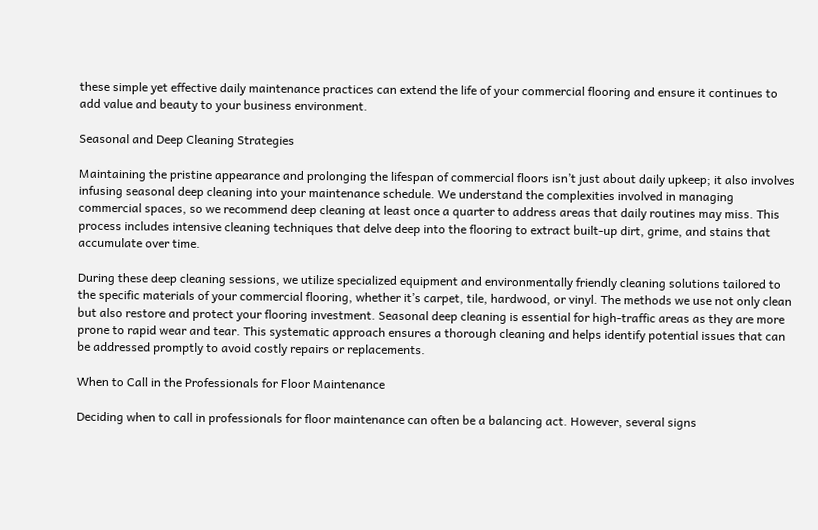these simple yet effective daily maintenance practices can extend the life of your commercial flooring and ensure it continues to add value and beauty to your business environment.

Seasonal and Deep Cleaning Strategies

Maintaining the pristine appearance and prolonging the lifespan of commercial floors isn’t just about daily upkeep; it also involves infusing seasonal deep cleaning into your maintenance schedule. We understand the complexities involved in managing commercial spaces, so we recommend deep cleaning at least once a quarter to address areas that daily routines may miss. This process includes intensive cleaning techniques that delve deep into the flooring to extract built-up dirt, grime, and stains that accumulate over time.

During these deep cleaning sessions, we utilize specialized equipment and environmentally friendly cleaning solutions tailored to the specific materials of your commercial flooring, whether it’s carpet, tile, hardwood, or vinyl. The methods we use not only clean but also restore and protect your flooring investment. Seasonal deep cleaning is essential for high-traffic areas as they are more prone to rapid wear and tear. This systematic approach ensures a thorough cleaning and helps identify potential issues that can be addressed promptly to avoid costly repairs or replacements.

When to Call in the Professionals for Floor Maintenance

Deciding when to call in professionals for floor maintenance can often be a balancing act. However, several signs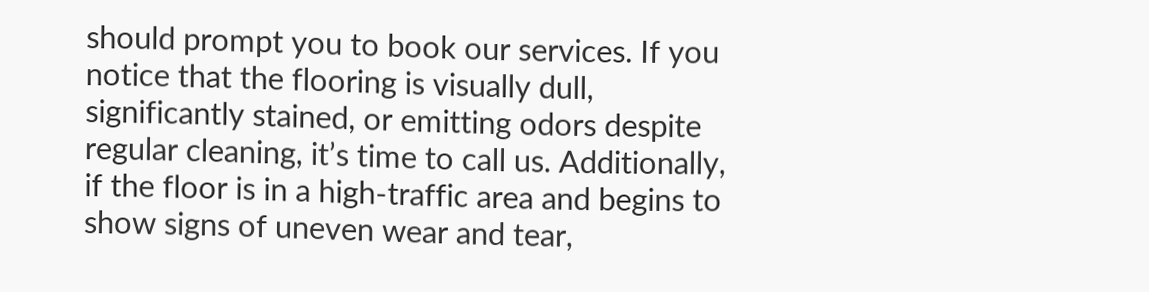should prompt you to book our services. If you notice that the flooring is visually dull, significantly stained, or emitting odors despite regular cleaning, it’s time to call us. Additionally, if the floor is in a high-traffic area and begins to show signs of uneven wear and tear,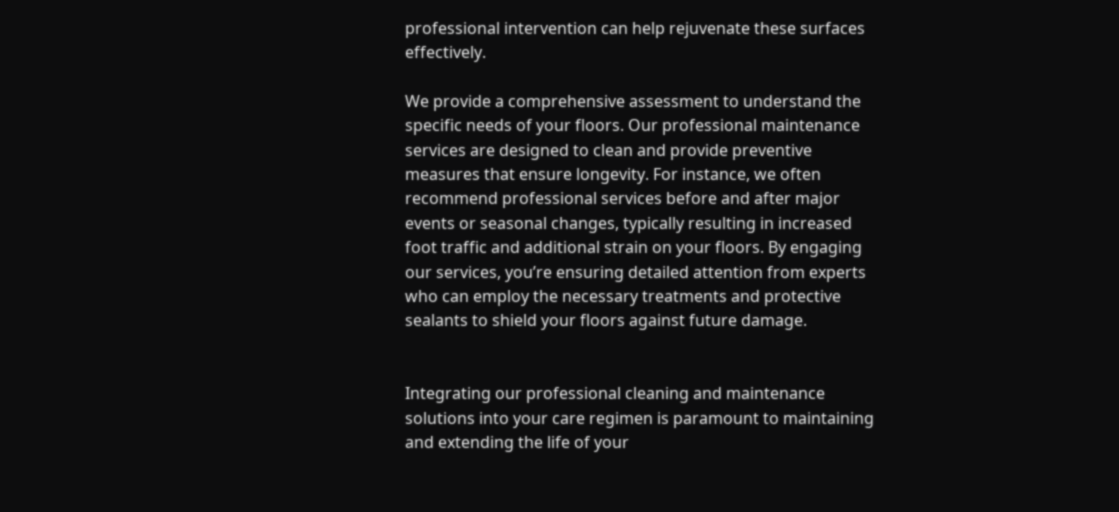professional intervention can help rejuvenate these surfaces effectively.

We provide a comprehensive assessment to understand the specific needs of your floors. Our professional maintenance services are designed to clean and provide preventive measures that ensure longevity. For instance, we often recommend professional services before and after major events or seasonal changes, typically resulting in increased foot traffic and additional strain on your floors. By engaging our services, you’re ensuring detailed attention from experts who can employ the necessary treatments and protective sealants to shield your floors against future damage.


Integrating our professional cleaning and maintenance solutions into your care regimen is paramount to maintaining and extending the life of your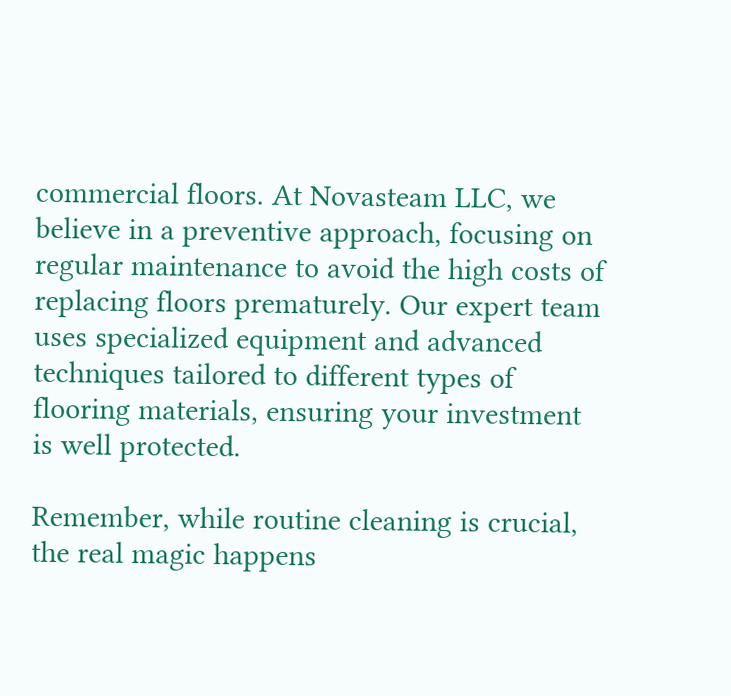commercial floors. At Novasteam LLC, we believe in a preventive approach, focusing on regular maintenance to avoid the high costs of replacing floors prematurely. Our expert team uses specialized equipment and advanced techniques tailored to different types of flooring materials, ensuring your investment is well protected.

Remember, while routine cleaning is crucial, the real magic happens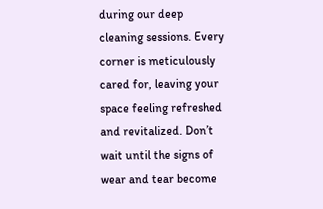during our deep cleaning sessions. Every corner is meticulously cared for, leaving your space feeling refreshed and revitalized. Don’t wait until the signs of wear and tear become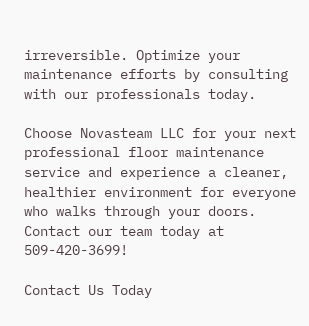irreversible. Optimize your maintenance efforts by consulting with our professionals today.

Choose Novasteam LLC for your next professional floor maintenance service and experience a cleaner, healthier environment for everyone who walks through your doors. Contact our team today at 509-420-3699!

Contact Us Today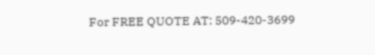For FREE QUOTE AT: 509-420-3699